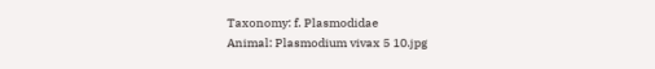Taxonomy: f. Plasmodidae
Animal: Plasmodium vivax 5 10.jpg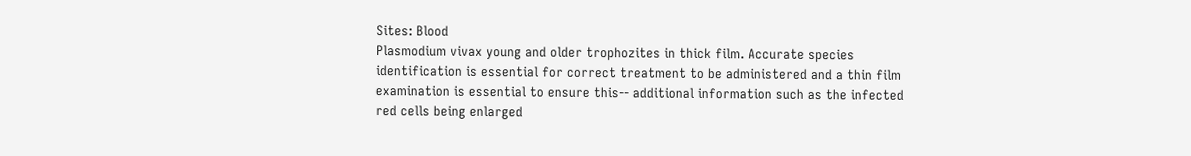Sites: Blood
Plasmodium vivax young and older trophozites in thick film. Accurate species identification is essential for correct treatment to be administered and a thin film examination is essential to ensure this-- additional information such as the infected red cells being enlarged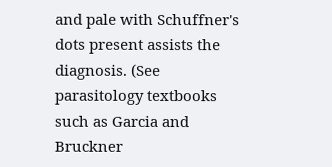and pale with Schuffner's dots present assists the diagnosis. (See parasitology textbooks such as Garcia and Bruckner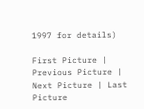1997 for details)

First Picture | Previous Picture | Next Picture | Last Picture